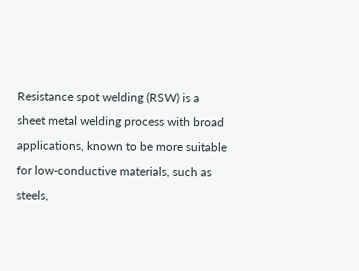Resistance spot welding (RSW) is a sheet metal welding process with broad applications, known to be more suitable for low-conductive materials, such as steels,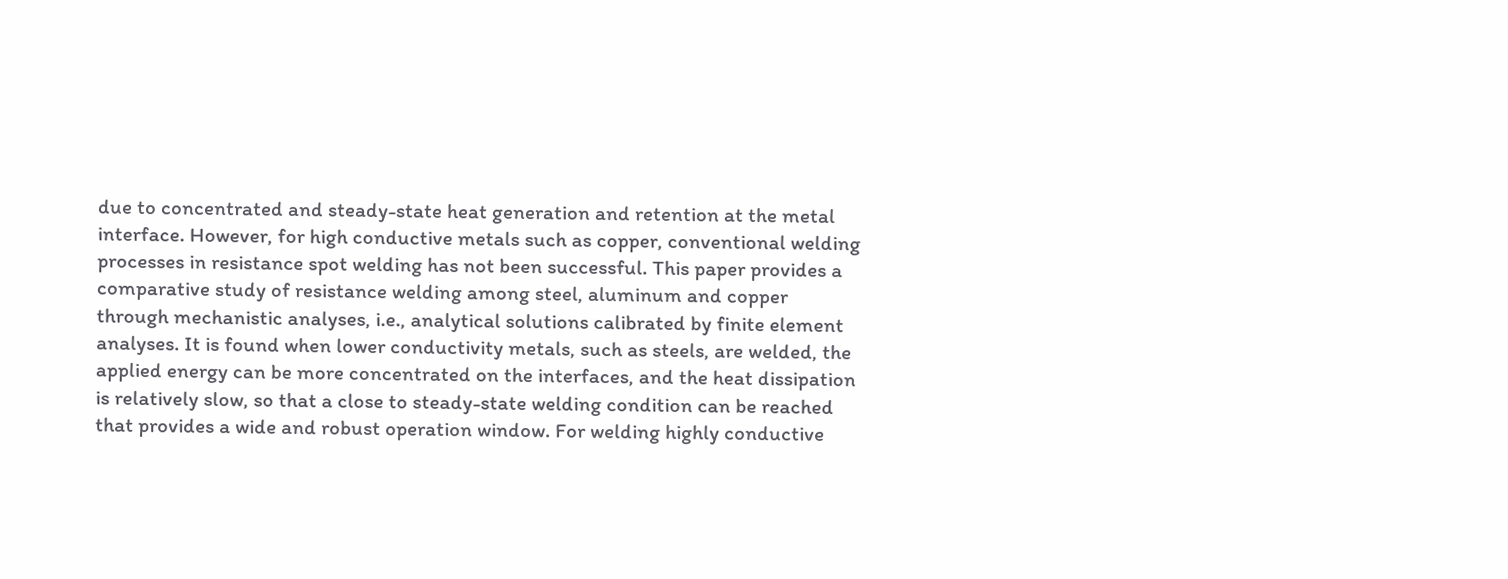due to concentrated and steady-state heat generation and retention at the metal interface. However, for high conductive metals such as copper, conventional welding processes in resistance spot welding has not been successful. This paper provides a comparative study of resistance welding among steel, aluminum and copper through mechanistic analyses, i.e., analytical solutions calibrated by finite element analyses. It is found when lower conductivity metals, such as steels, are welded, the applied energy can be more concentrated on the interfaces, and the heat dissipation is relatively slow, so that a close to steady-state welding condition can be reached that provides a wide and robust operation window. For welding highly conductive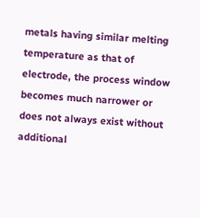metals having similar melting temperature as that of electrode, the process window becomes much narrower or does not always exist without additional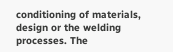conditioning of materials, design or the welding processes. The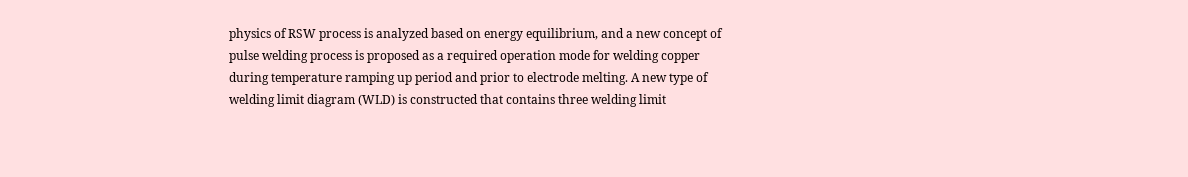physics of RSW process is analyzed based on energy equilibrium, and a new concept of pulse welding process is proposed as a required operation mode for welding copper during temperature ramping up period and prior to electrode melting. A new type of welding limit diagram (WLD) is constructed that contains three welding limit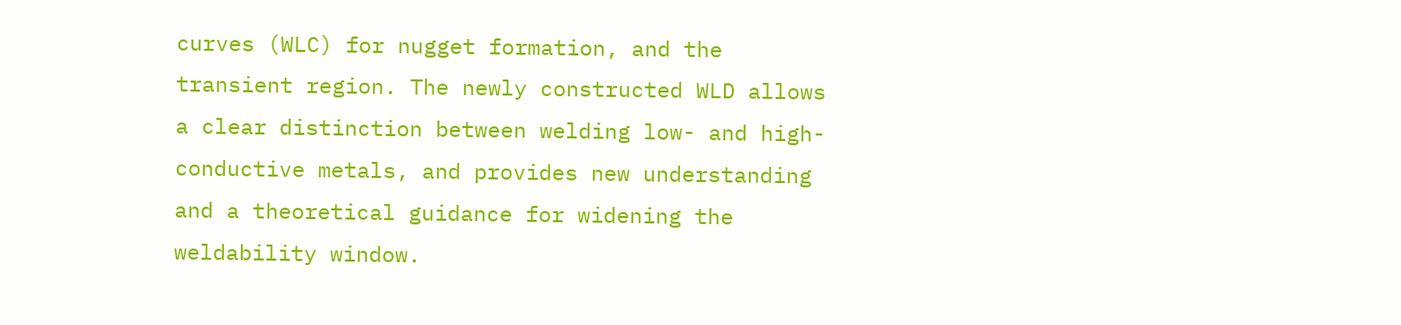curves (WLC) for nugget formation, and the transient region. The newly constructed WLD allows a clear distinction between welding low- and high-conductive metals, and provides new understanding and a theoretical guidance for widening the weldability window.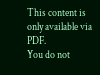This content is only available via PDF.
You do not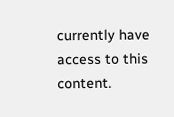currently have access to this content.